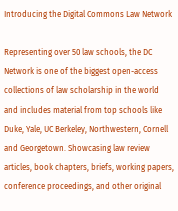Introducing the Digital Commons Law Network

Representing over 50 law schools, the DC Network is one of the biggest open-access collections of law scholarship in the world and includes material from top schools like Duke, Yale, UC Berkeley, Northwestern, Cornell and Georgetown. Showcasing law review articles, book chapters, briefs, working papers, conference proceedings, and other original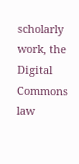scholarly work, the Digital Commons law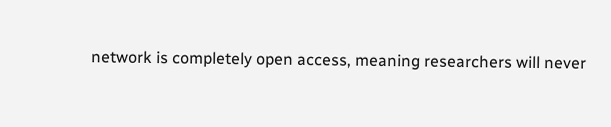network is completely open access, meaning researchers will never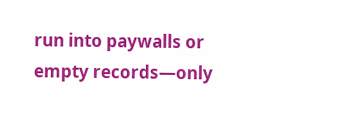run into paywalls or empty records—only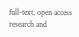full-text, open access research and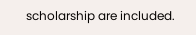scholarship are included.